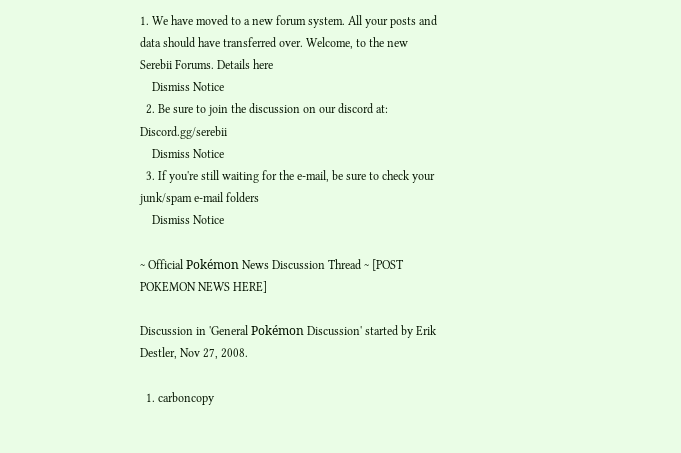1. We have moved to a new forum system. All your posts and data should have transferred over. Welcome, to the new Serebii Forums. Details here
    Dismiss Notice
  2. Be sure to join the discussion on our discord at: Discord.gg/serebii
    Dismiss Notice
  3. If you're still waiting for the e-mail, be sure to check your junk/spam e-mail folders
    Dismiss Notice

~ Official Pokémon News Discussion Thread ~ [POST POKEMON NEWS HERE]

Discussion in 'General Pokémon Discussion' started by Erik Destler, Nov 27, 2008.

  1. carboncopy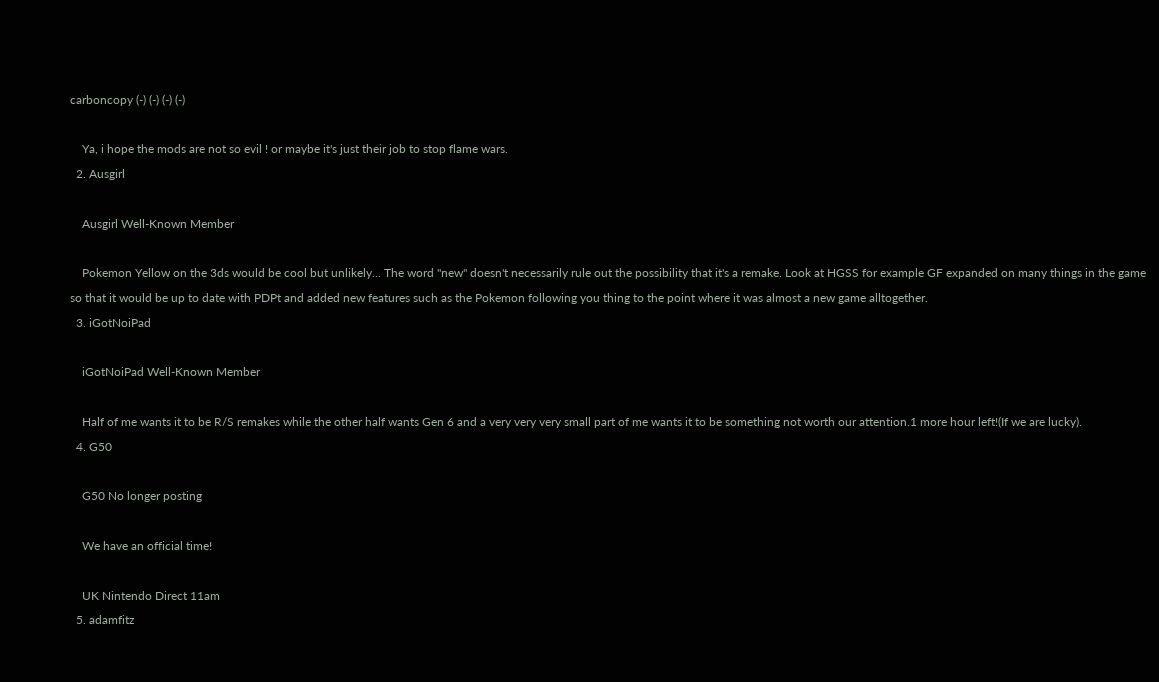carboncopy (-) (-) (-) (-)

    Ya, i hope the mods are not so evil ! or maybe it's just their job to stop flame wars.
  2. Ausgirl

    Ausgirl Well-Known Member

    Pokemon Yellow on the 3ds would be cool but unlikely... The word "new" doesn't necessarily rule out the possibility that it's a remake. Look at HGSS for example GF expanded on many things in the game so that it would be up to date with PDPt and added new features such as the Pokemon following you thing to the point where it was almost a new game alltogether.
  3. iGotNoiPad

    iGotNoiPad Well-Known Member

    Half of me wants it to be R/S remakes while the other half wants Gen 6 and a very very very small part of me wants it to be something not worth our attention.1 more hour left!(If we are lucky).
  4. G50

    G50 No longer posting

    We have an official time!

    UK Nintendo Direct 11am
  5. adamfitz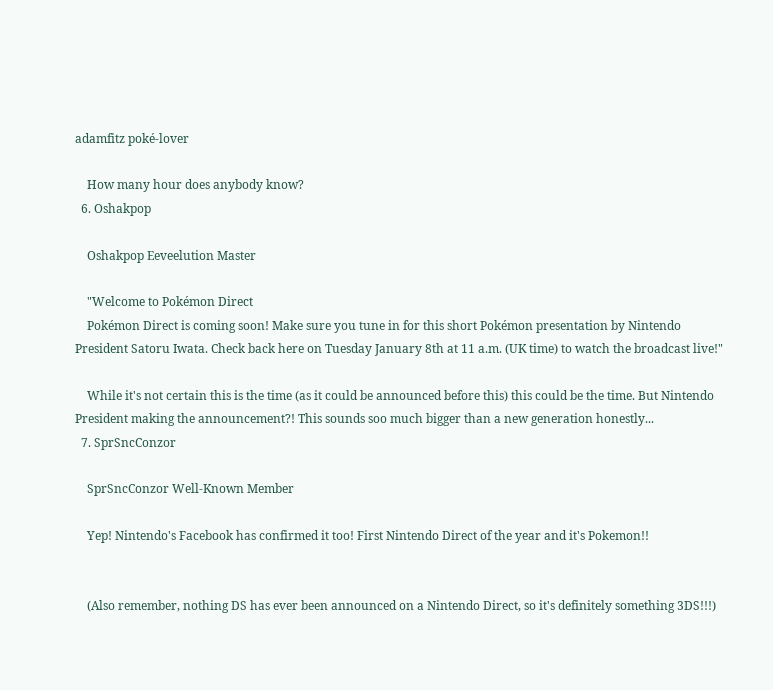adamfitz poké-lover

    How many hour does anybody know?
  6. Oshakpop

    Oshakpop Eeveelution Master

    "Welcome to Pokémon Direct
    Pokémon Direct is coming soon! Make sure you tune in for this short Pokémon presentation by Nintendo President Satoru Iwata. Check back here on Tuesday January 8th at 11 a.m. (UK time) to watch the broadcast live!"

    While it's not certain this is the time (as it could be announced before this) this could be the time. But Nintendo President making the announcement?! This sounds soo much bigger than a new generation honestly...
  7. SprSncConzor

    SprSncConzor Well-Known Member

    Yep! Nintendo's Facebook has confirmed it too! First Nintendo Direct of the year and it's Pokemon!!


    (Also remember, nothing DS has ever been announced on a Nintendo Direct, so it's definitely something 3DS!!!)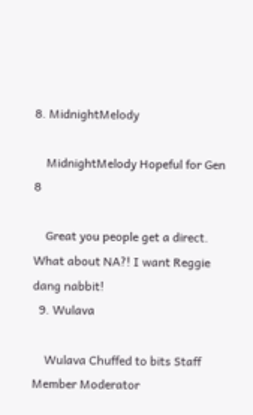8. MidnightMelody

    MidnightMelody Hopeful for Gen 8

    Great you people get a direct. What about NA?! I want Reggie dang nabbit!
  9. Wulava

    Wulava Chuffed to bits Staff Member Moderator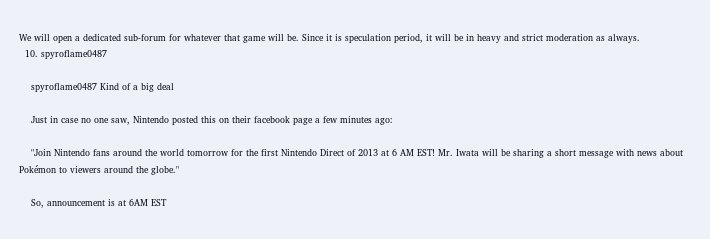We will open a dedicated sub-forum for whatever that game will be. Since it is speculation period, it will be in heavy and strict moderation as always.
  10. spyroflame0487

    spyroflame0487 Kind of a big deal

    Just in case no one saw, Nintendo posted this on their facebook page a few minutes ago:

    "Join Nintendo fans around the world tomorrow for the first Nintendo Direct of 2013 at 6 AM EST! Mr. Iwata will be sharing a short message with news about Pokémon to viewers around the globe."

    So, announcement is at 6AM EST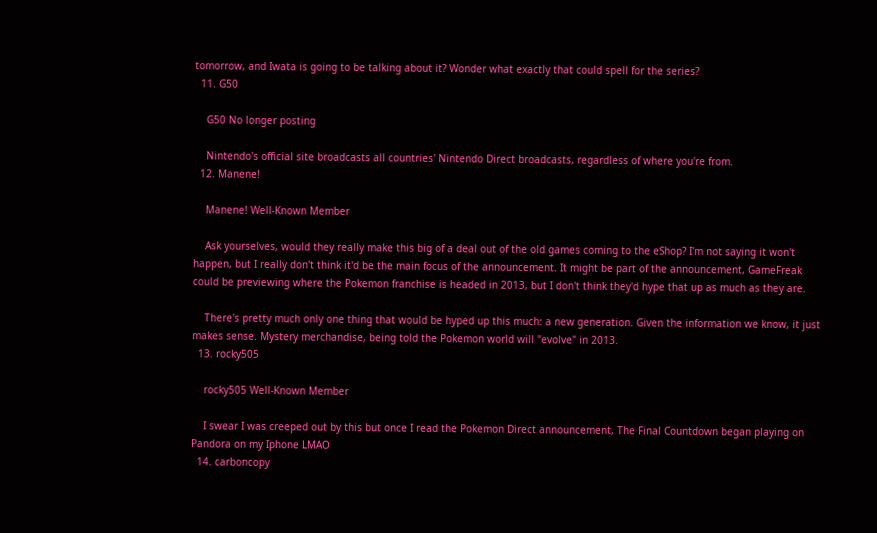tomorrow, and Iwata is going to be talking about it? Wonder what exactly that could spell for the series?
  11. G50

    G50 No longer posting

    Nintendo's official site broadcasts all countries' Nintendo Direct broadcasts, regardless of where you're from.
  12. Manene!

    Manene! Well-Known Member

    Ask yourselves, would they really make this big of a deal out of the old games coming to the eShop? I'm not saying it won't happen, but I really don't think it'd be the main focus of the announcement. It might be part of the announcement, GameFreak could be previewing where the Pokemon franchise is headed in 2013, but I don't think they'd hype that up as much as they are.

    There's pretty much only one thing that would be hyped up this much: a new generation. Given the information we know, it just makes sense. Mystery merchandise, being told the Pokemon world will "evolve" in 2013.
  13. rocky505

    rocky505 Well-Known Member

    I swear I was creeped out by this but once I read the Pokemon Direct announcement, The Final Countdown began playing on Pandora on my Iphone LMAO
  14. carboncopy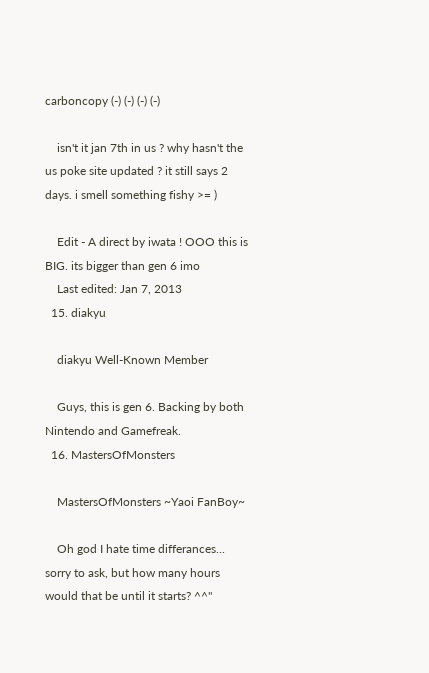carboncopy (-) (-) (-) (-)

    isn't it jan 7th in us ? why hasn't the us poke site updated ? it still says 2 days. i smell something fishy >= )

    Edit - A direct by iwata ! OOO this is BIG. its bigger than gen 6 imo
    Last edited: Jan 7, 2013
  15. diakyu

    diakyu Well-Known Member

    Guys, this is gen 6. Backing by both Nintendo and Gamefreak.
  16. MastersOfMonsters

    MastersOfMonsters ~Yaoi FanBoy~

    Oh god I hate time differances... sorry to ask, but how many hours would that be until it starts? ^^"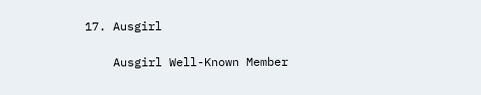17. Ausgirl

    Ausgirl Well-Known Member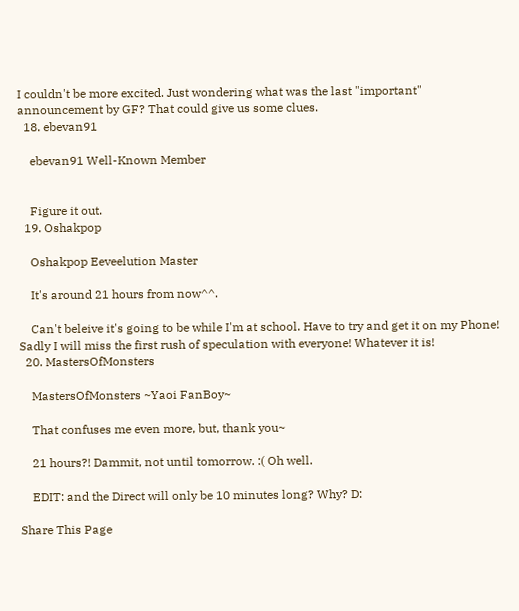I couldn't be more excited. Just wondering what was the last "important" announcement by GF? That could give us some clues.
  18. ebevan91

    ebevan91 Well-Known Member


    Figure it out.
  19. Oshakpop

    Oshakpop Eeveelution Master

    It's around 21 hours from now^^.

    Can't beleive it's going to be while I'm at school. Have to try and get it on my Phone! Sadly I will miss the first rush of speculation with everyone! Whatever it is!
  20. MastersOfMonsters

    MastersOfMonsters ~Yaoi FanBoy~

    That confuses me even more, but, thank you~

    21 hours?! Dammit, not until tomorrow. :( Oh well.

    EDIT: and the Direct will only be 10 minutes long? Why? D:

Share This Page